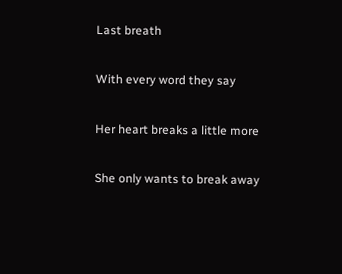Last breath

With every word they say

Her heart breaks a little more

She only wants to break away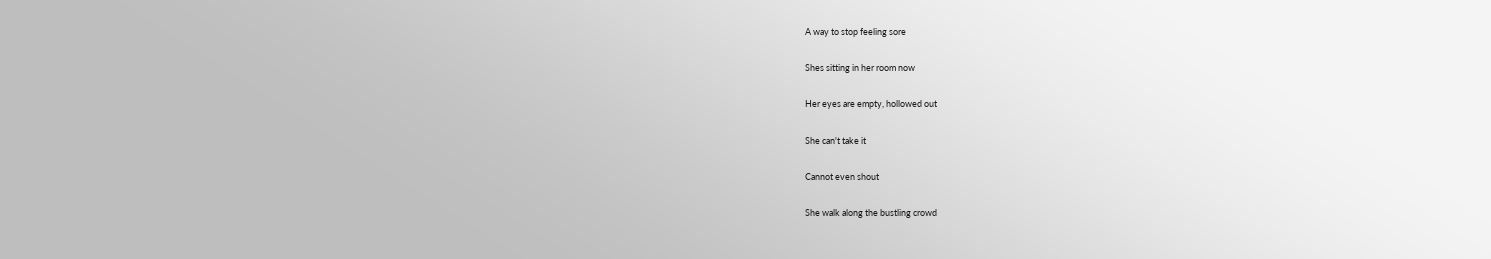A way to stop feeling sore

Shes sitting in her room now

Her eyes are empty, hollowed out

She can't take it

Cannot even shout

She walk along the bustling crowd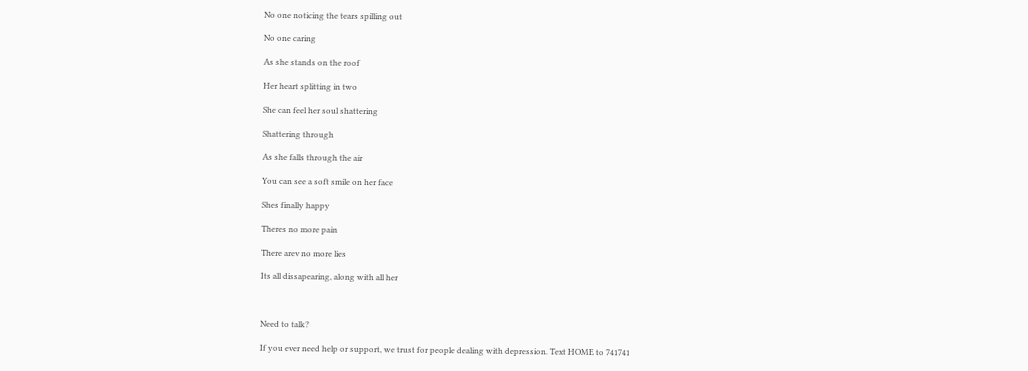No one noticing the tears spilling out

No one caring

As she stands on the roof

Her heart splitting in two

She can feel her soul shattering

Shattering through

As she falls through the air

You can see a soft smile on her face

Shes finally happy

Theres no more pain

There arev no more lies

Its all dissapearing, along with all her



Need to talk?

If you ever need help or support, we trust for people dealing with depression. Text HOME to 741741